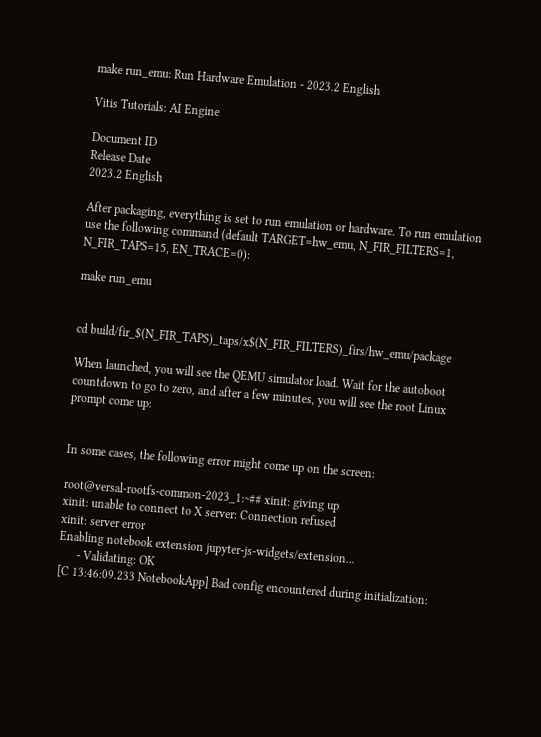make run_emu: Run Hardware Emulation - 2023.2 English

Vitis Tutorials: AI Engine

Document ID
Release Date
2023.2 English

After packaging, everything is set to run emulation or hardware. To run emulation use the following command (default TARGET=hw_emu, N_FIR_FILTERS=1, N_FIR_TAPS=15, EN_TRACE=0):

make run_emu


cd build/fir_$(N_FIR_TAPS)_taps/x$(N_FIR_FILTERS)_firs/hw_emu/package

When launched, you will see the QEMU simulator load. Wait for the autoboot countdown to go to zero, and after a few minutes, you will see the root Linux prompt come up:


In some cases, the following error might come up on the screen:

root@versal-rootfs-common-2023_1:~## xinit: giving up
xinit: unable to connect to X server: Connection refused
xinit: server error
Enabling notebook extension jupyter-js-widgets/extension...
      - Validating: OK
[C 13:46:09.233 NotebookApp] Bad config encountered during initialization: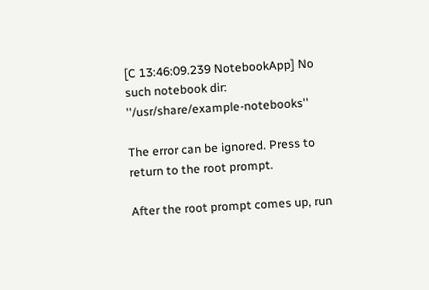[C 13:46:09.239 NotebookApp] No such notebook dir: ''/usr/share/example-notebooks''

The error can be ignored. Press to return to the root prompt.

After the root prompt comes up, run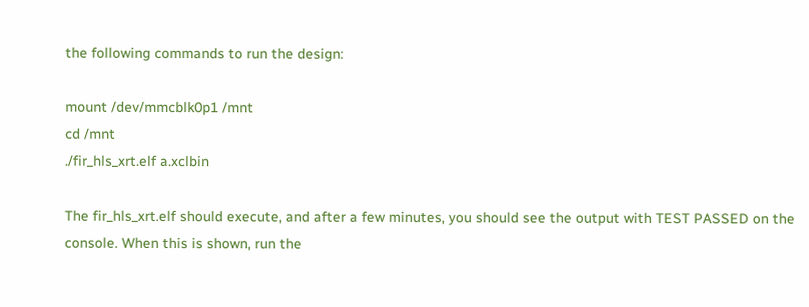the following commands to run the design:

mount /dev/mmcblk0p1 /mnt
cd /mnt
./fir_hls_xrt.elf a.xclbin

The fir_hls_xrt.elf should execute, and after a few minutes, you should see the output with TEST PASSED on the console. When this is shown, run the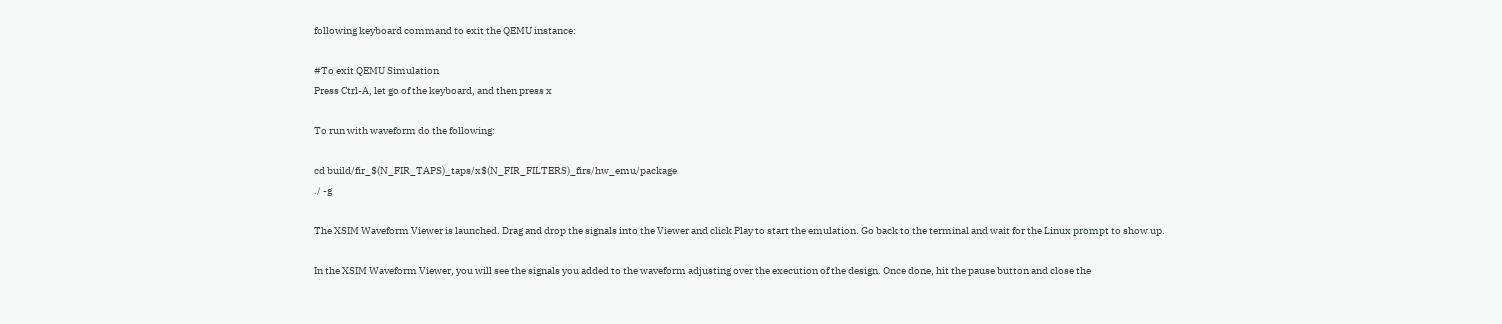following keyboard command to exit the QEMU instance:

#To exit QEMU Simulation
Press Ctrl-A, let go of the keyboard, and then press x

To run with waveform do the following:

cd build/fir_$(N_FIR_TAPS)_taps/x$(N_FIR_FILTERS)_firs/hw_emu/package
./ -g

The XSIM Waveform Viewer is launched. Drag and drop the signals into the Viewer and click Play to start the emulation. Go back to the terminal and wait for the Linux prompt to show up.

In the XSIM Waveform Viewer, you will see the signals you added to the waveform adjusting over the execution of the design. Once done, hit the pause button and close the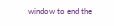window to end the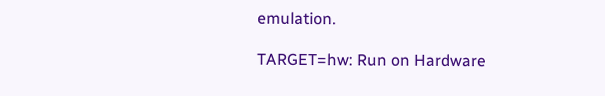emulation.

TARGET=hw: Run on Hardware